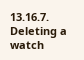13.16.7. Deleting a watch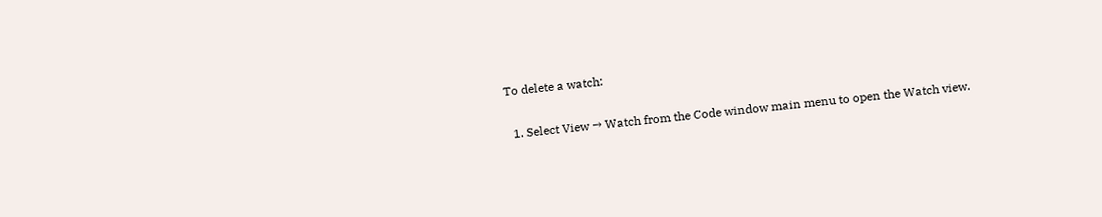To delete a watch:

  1. Select View → Watch from the Code window main menu to open the Watch view.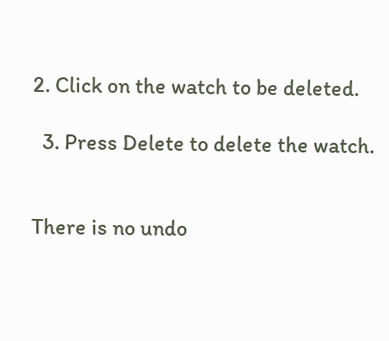2. Click on the watch to be deleted.

  3. Press Delete to delete the watch.


There is no undo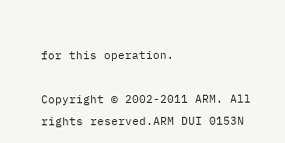for this operation.

Copyright © 2002-2011 ARM. All rights reserved.ARM DUI 0153N